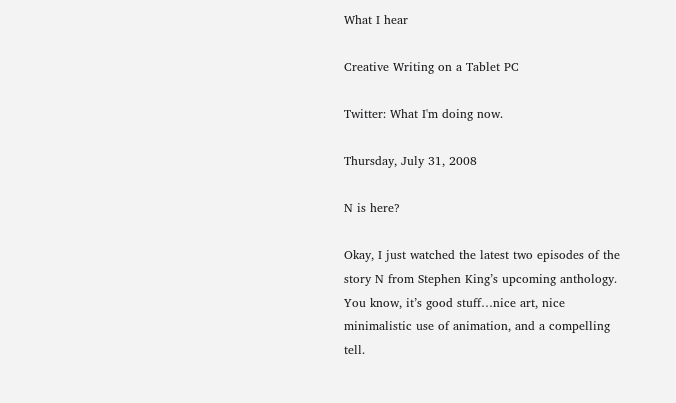What I hear

Creative Writing on a Tablet PC

Twitter: What I'm doing now.

Thursday, July 31, 2008

N is here?

Okay, I just watched the latest two episodes of the story N from Stephen King’s upcoming anthology. You know, it’s good stuff…nice art, nice minimalistic use of animation, and a compelling tell.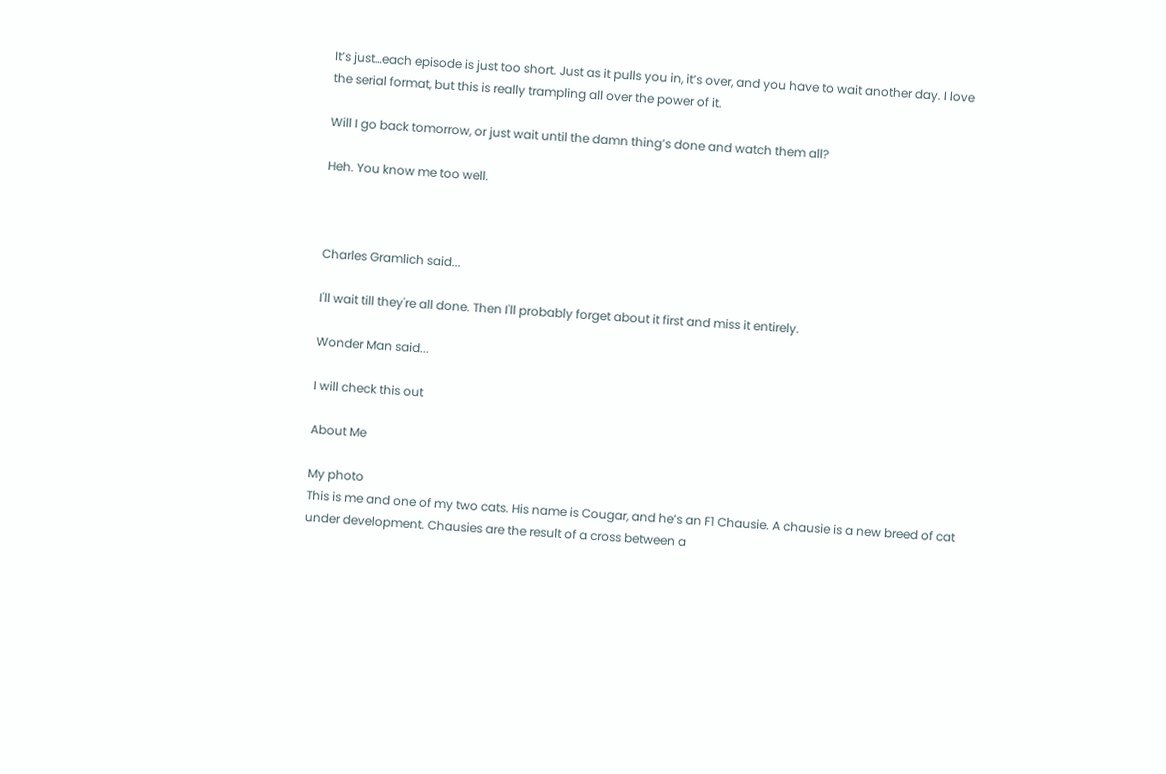It’s just…each episode is just too short. Just as it pulls you in, it’s over, and you have to wait another day. I love the serial format, but this is really trampling all over the power of it.

Will I go back tomorrow, or just wait until the damn thing’s done and watch them all?

Heh. You know me too well.



Charles Gramlich said...

I'll wait till they're all done. Then I'll probably forget about it first and miss it entirely.

Wonder Man said...

I will check this out

About Me

My photo
This is me and one of my two cats. His name is Cougar, and he’s an F1 Chausie. A chausie is a new breed of cat under development. Chausies are the result of a cross between a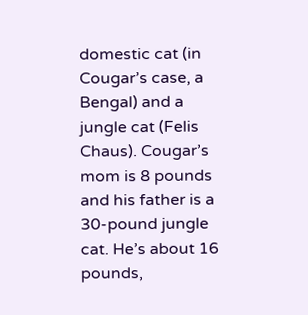domestic cat (in Cougar’s case, a Bengal) and a jungle cat (Felis Chaus). Cougar’s mom is 8 pounds and his father is a 30-pound jungle cat. He’s about 16 pounds,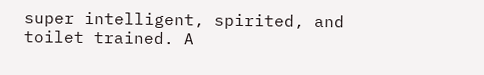super intelligent, spirited, and toilet trained. A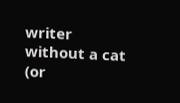writer without a cat (or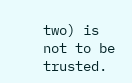two) is not to be trusted.